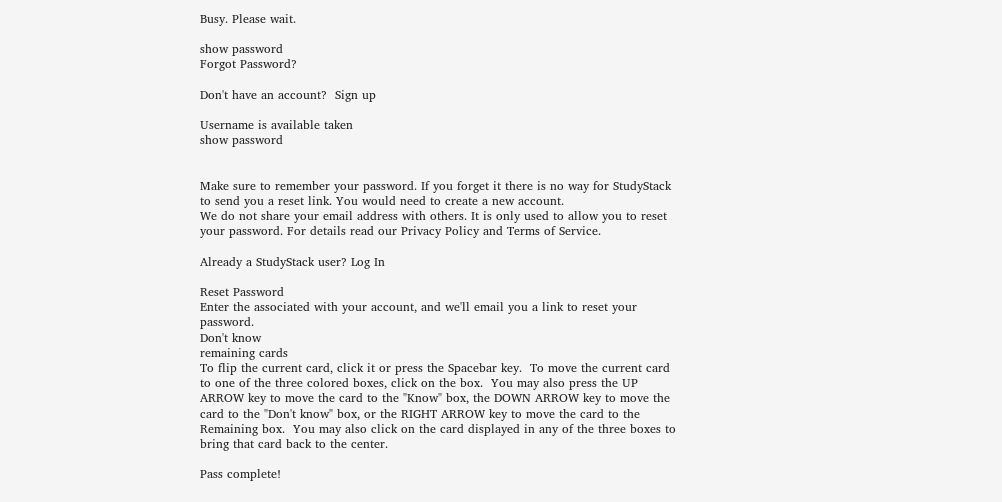Busy. Please wait.

show password
Forgot Password?

Don't have an account?  Sign up

Username is available taken
show password


Make sure to remember your password. If you forget it there is no way for StudyStack to send you a reset link. You would need to create a new account.
We do not share your email address with others. It is only used to allow you to reset your password. For details read our Privacy Policy and Terms of Service.

Already a StudyStack user? Log In

Reset Password
Enter the associated with your account, and we'll email you a link to reset your password.
Don't know
remaining cards
To flip the current card, click it or press the Spacebar key.  To move the current card to one of the three colored boxes, click on the box.  You may also press the UP ARROW key to move the card to the "Know" box, the DOWN ARROW key to move the card to the "Don't know" box, or the RIGHT ARROW key to move the card to the Remaining box.  You may also click on the card displayed in any of the three boxes to bring that card back to the center.

Pass complete!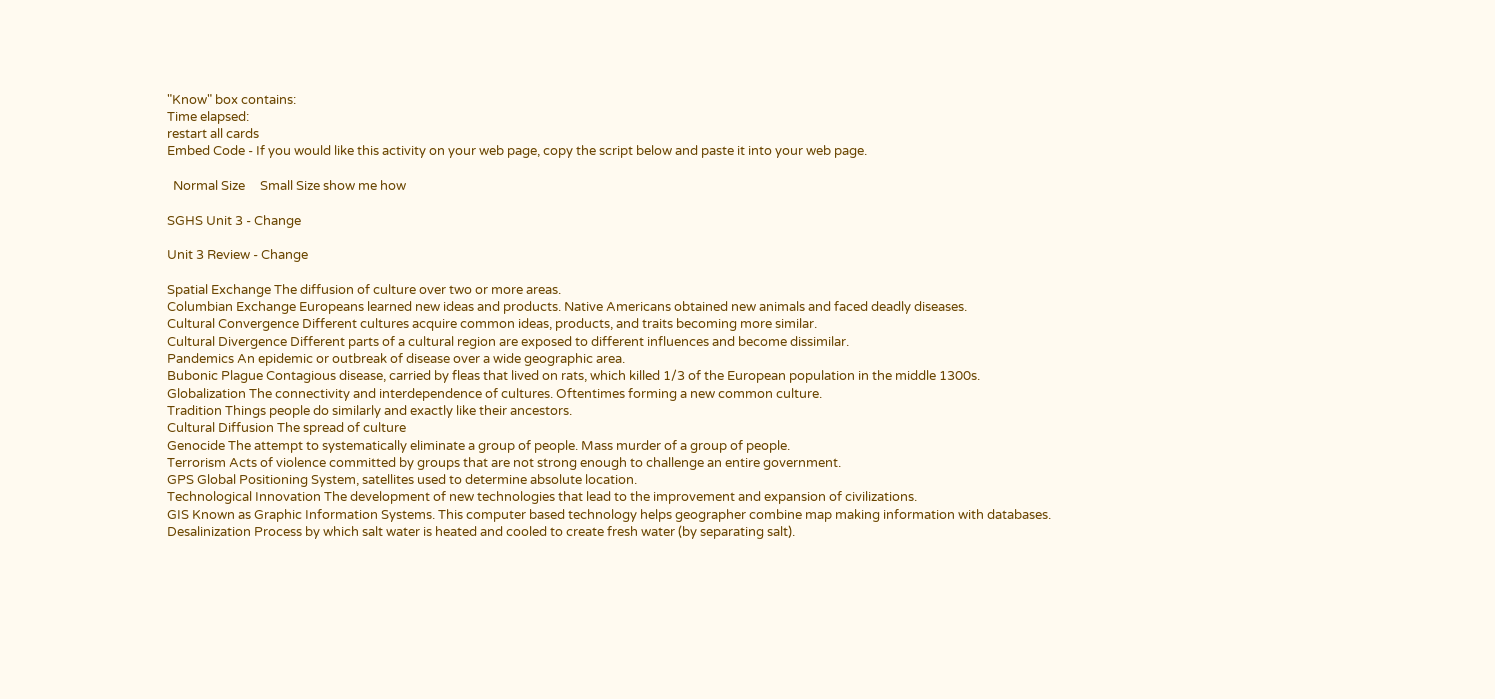"Know" box contains:
Time elapsed:
restart all cards
Embed Code - If you would like this activity on your web page, copy the script below and paste it into your web page.

  Normal Size     Small Size show me how

SGHS Unit 3 - Change

Unit 3 Review - Change

Spatial Exchange The diffusion of culture over two or more areas.
Columbian Exchange Europeans learned new ideas and products. Native Americans obtained new animals and faced deadly diseases.
Cultural Convergence Different cultures acquire common ideas, products, and traits becoming more similar.
Cultural Divergence Different parts of a cultural region are exposed to different influences and become dissimilar.
Pandemics An epidemic or outbreak of disease over a wide geographic area.
Bubonic Plague Contagious disease, carried by fleas that lived on rats, which killed 1/3 of the European population in the middle 1300s.
Globalization The connectivity and interdependence of cultures. Oftentimes forming a new common culture.
Tradition Things people do similarly and exactly like their ancestors.
Cultural Diffusion The spread of culture
Genocide The attempt to systematically eliminate a group of people. Mass murder of a group of people.
Terrorism Acts of violence committed by groups that are not strong enough to challenge an entire government.
GPS Global Positioning System, satellites used to determine absolute location.
Technological Innovation The development of new technologies that lead to the improvement and expansion of civilizations.
GIS Known as Graphic Information Systems. This computer based technology helps geographer combine map making information with databases.
Desalinization Process by which salt water is heated and cooled to create fresh water (by separating salt).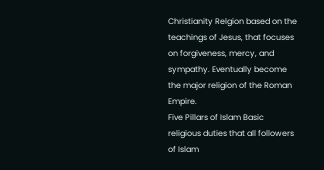Christianity Relgion based on the teachings of Jesus, that focuses on forgiveness, mercy, and sympathy. Eventually become the major religion of the Roman Empire.
Five Pillars of Islam Basic religious duties that all followers of Islam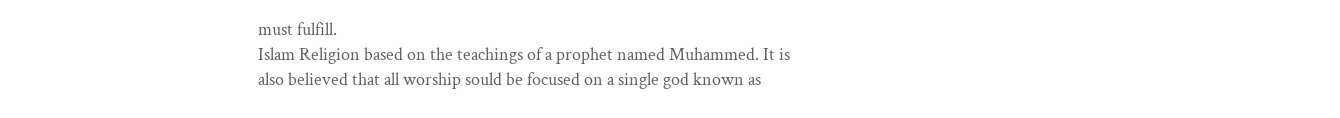must fulfill.
Islam Religion based on the teachings of a prophet named Muhammed. It is also believed that all worship sould be focused on a single god known as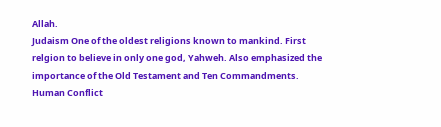Allah.
Judaism One of the oldest religions known to mankind. First relgion to believe in only one god, Yahweh. Also emphasized the importance of the Old Testament and Ten Commandments.
Human Conflict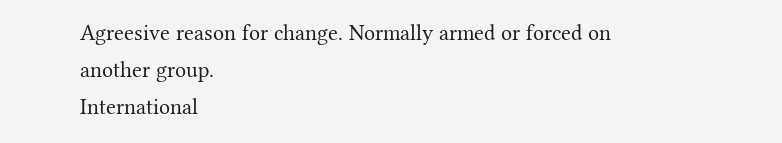Agreesive reason for change. Normally armed or forced on another group.
International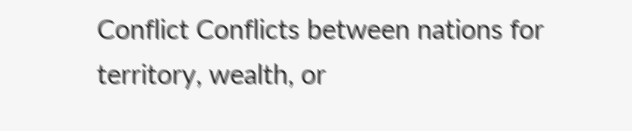Conflict Conflicts between nations for territory, wealth, or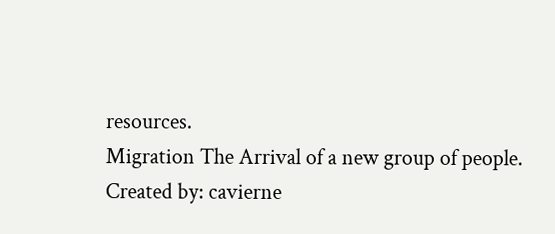resources.
Migration The Arrival of a new group of people.
Created by: cavierne